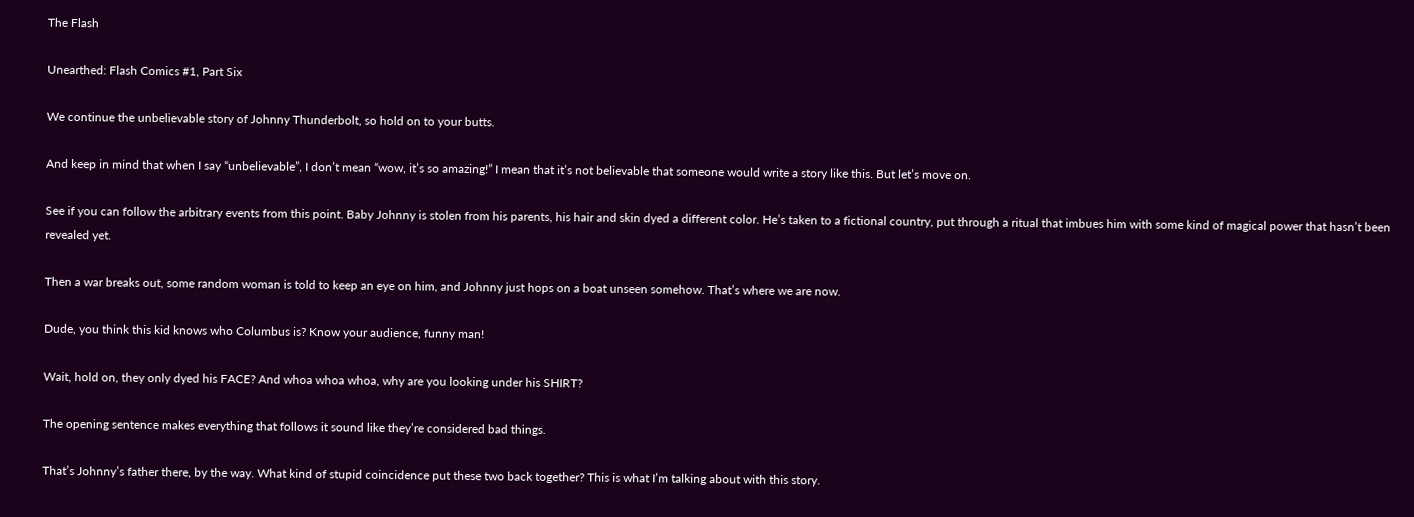The Flash

Unearthed: Flash Comics #1, Part Six

We continue the unbelievable story of Johnny Thunderbolt, so hold on to your butts.

And keep in mind that when I say “unbelievable”, I don’t mean “wow, it’s so amazing!” I mean that it’s not believable that someone would write a story like this. But let’s move on.

See if you can follow the arbitrary events from this point. Baby Johnny is stolen from his parents, his hair and skin dyed a different color. He’s taken to a fictional country, put through a ritual that imbues him with some kind of magical power that hasn’t been revealed yet.

Then a war breaks out, some random woman is told to keep an eye on him, and Johnny just hops on a boat unseen somehow. That’s where we are now.

Dude, you think this kid knows who Columbus is? Know your audience, funny man!

Wait, hold on, they only dyed his FACE? And whoa whoa whoa, why are you looking under his SHIRT?

The opening sentence makes everything that follows it sound like they’re considered bad things.

That’s Johnny’s father there, by the way. What kind of stupid coincidence put these two back together? This is what I’m talking about with this story.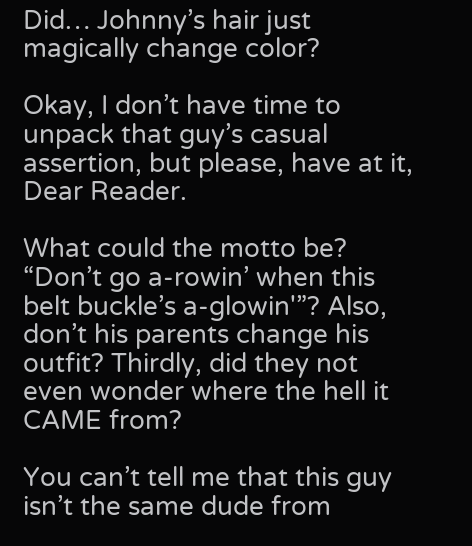Did… Johnny’s hair just magically change color?

Okay, I don’t have time to unpack that guy’s casual assertion, but please, have at it, Dear Reader.

What could the motto be? “Don’t go a-rowin’ when this belt buckle’s a-glowin'”? Also, don’t his parents change his outfit? Thirdly, did they not even wonder where the hell it CAME from?

You can’t tell me that this guy isn’t the same dude from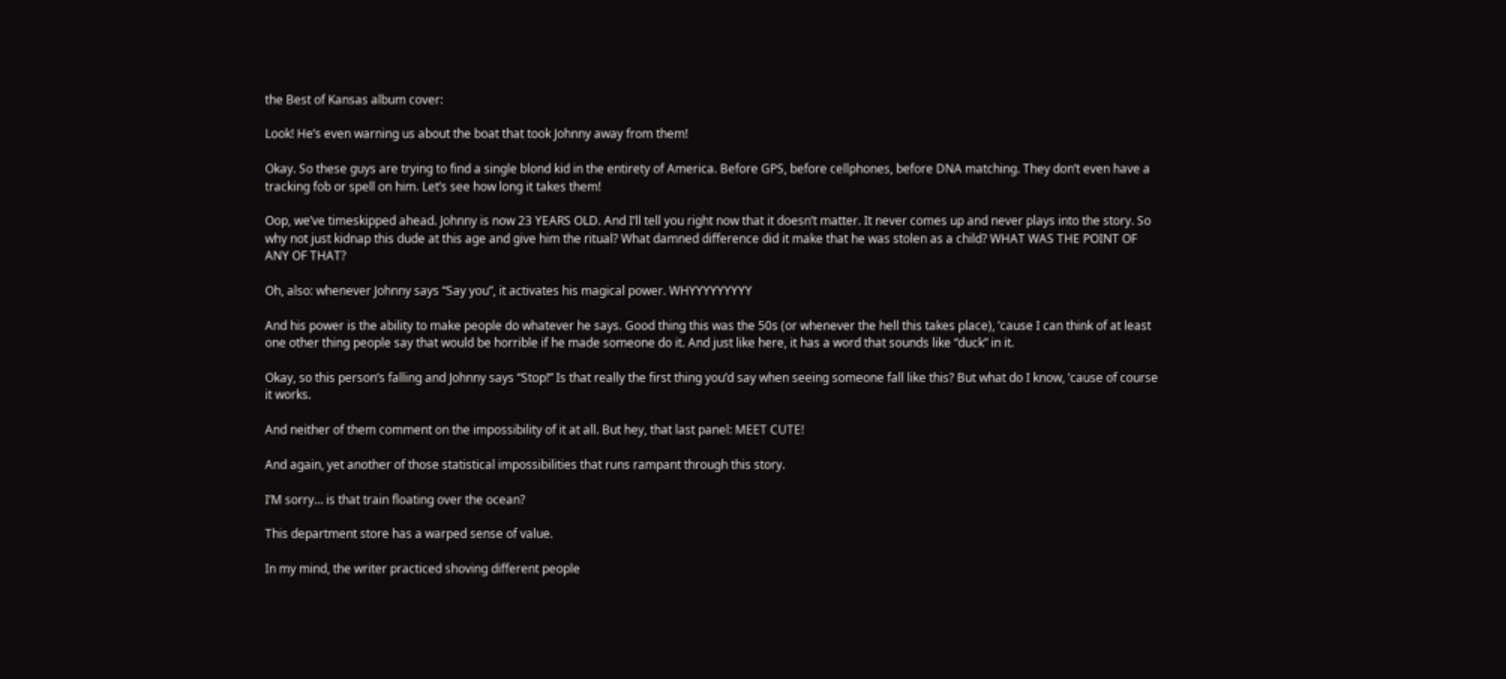the Best of Kansas album cover:

Look! He’s even warning us about the boat that took Johnny away from them!

Okay. So these guys are trying to find a single blond kid in the entirety of America. Before GPS, before cellphones, before DNA matching. They don’t even have a tracking fob or spell on him. Let’s see how long it takes them!

Oop, we’ve timeskipped ahead. Johnny is now 23 YEARS OLD. And I’ll tell you right now that it doesn’t matter. It never comes up and never plays into the story. So why not just kidnap this dude at this age and give him the ritual? What damned difference did it make that he was stolen as a child? WHAT WAS THE POINT OF ANY OF THAT?

Oh, also: whenever Johnny says “Say you”, it activates his magical power. WHYYYYYYYYY

And his power is the ability to make people do whatever he says. Good thing this was the 50s (or whenever the hell this takes place), ’cause I can think of at least one other thing people say that would be horrible if he made someone do it. And just like here, it has a word that sounds like “duck” in it.

Okay, so this person’s falling and Johnny says “Stop!” Is that really the first thing you’d say when seeing someone fall like this? But what do I know, ’cause of course it works.

And neither of them comment on the impossibility of it at all. But hey, that last panel: MEET CUTE!

And again, yet another of those statistical impossibilities that runs rampant through this story.

I’M sorry… is that train floating over the ocean?

This department store has a warped sense of value.

In my mind, the writer practiced shoving different people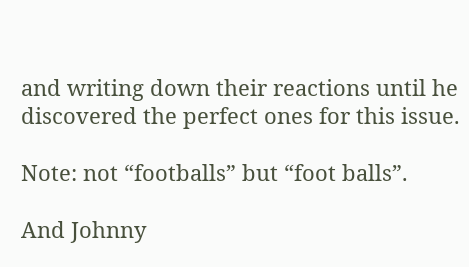and writing down their reactions until he discovered the perfect ones for this issue.

Note: not “footballs” but “foot balls”.

And Johnny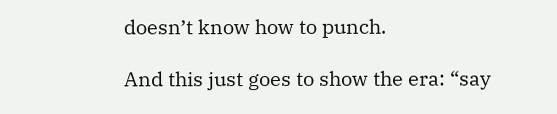doesn’t know how to punch.

And this just goes to show the era: “say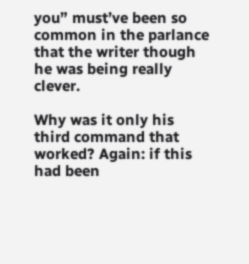you” must’ve been so common in the parlance that the writer though he was being really clever.

Why was it only his third command that worked? Again: if this had been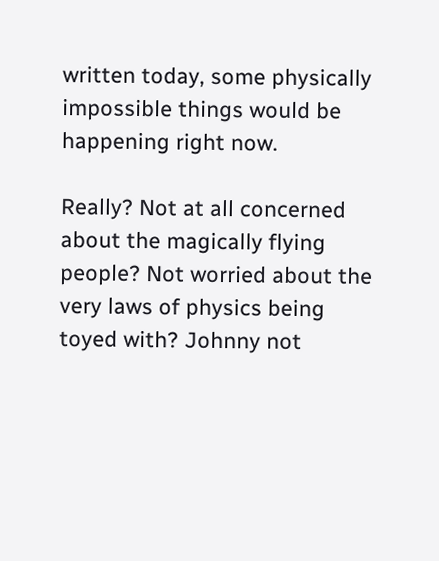written today, some physically impossible things would be happening right now.

Really? Not at all concerned about the magically flying people? Not worried about the very laws of physics being toyed with? Johnny not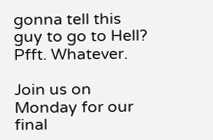gonna tell this guy to go to Hell? Pfft. Whatever.

Join us on Monday for our final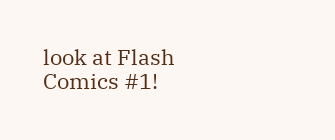look at Flash Comics #1!